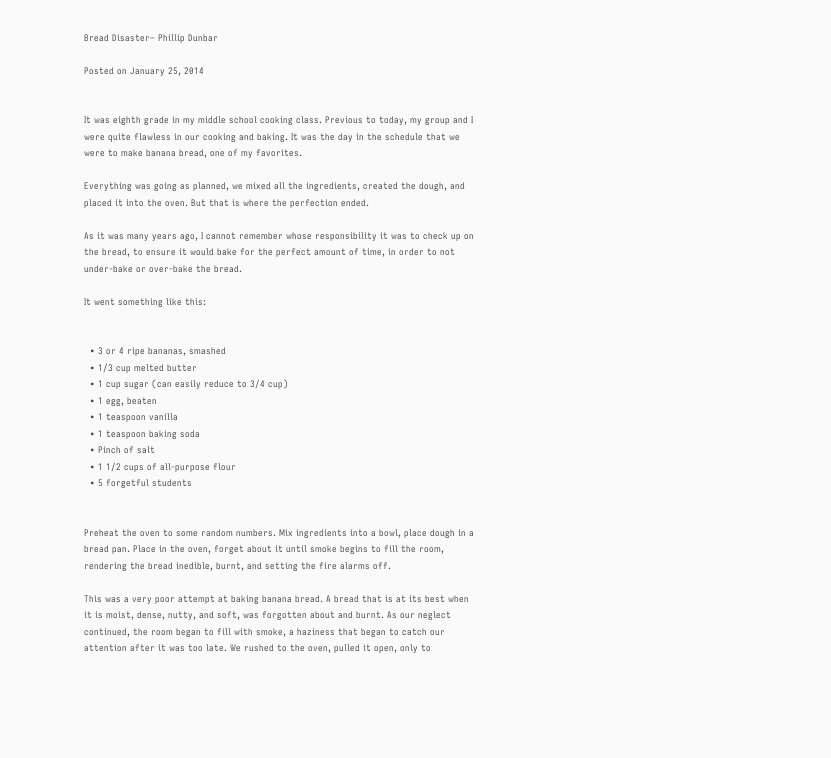Bread Disaster– Phillip Dunbar

Posted on January 25, 2014


It was eighth grade in my middle school cooking class. Previous to today, my group and I were quite flawless in our cooking and baking. It was the day in the schedule that we were to make banana bread, one of my favorites.

Everything was going as planned, we mixed all the ingredients, created the dough, and placed it into the oven. But that is where the perfection ended.

As it was many years ago, I cannot remember whose responsibility it was to check up on the bread, to ensure it would bake for the perfect amount of time, in order to not under-bake or over-bake the bread.

It went something like this:


  • 3 or 4 ripe bananas, smashed
  • 1/3 cup melted butter
  • 1 cup sugar (can easily reduce to 3/4 cup)
  • 1 egg, beaten
  • 1 teaspoon vanilla
  • 1 teaspoon baking soda
  • Pinch of salt
  • 1 1/2 cups of all-purpose flour
  • 5 forgetful students


Preheat the oven to some random numbers. Mix ingredients into a bowl, place dough in a bread pan. Place in the oven, forget about it until smoke begins to fill the room, rendering the bread inedible, burnt, and setting the fire alarms off.

This was a very poor attempt at baking banana bread. A bread that is at its best when it is moist, dense, nutty, and soft, was forgotten about and burnt. As our neglect continued, the room began to fill with smoke, a haziness that began to catch our attention after it was too late. We rushed to the oven, pulled it open, only to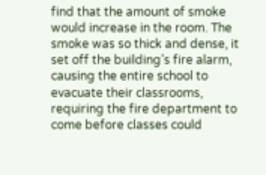find that the amount of smoke would increase in the room. The smoke was so thick and dense, it set off the building’s fire alarm, causing the entire school to evacuate their classrooms, requiring the fire department to come before classes could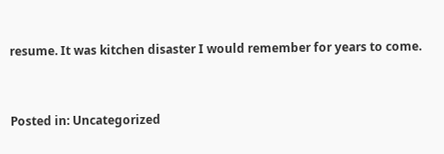resume. It was kitchen disaster I would remember for years to come.


Posted in: Uncategorized